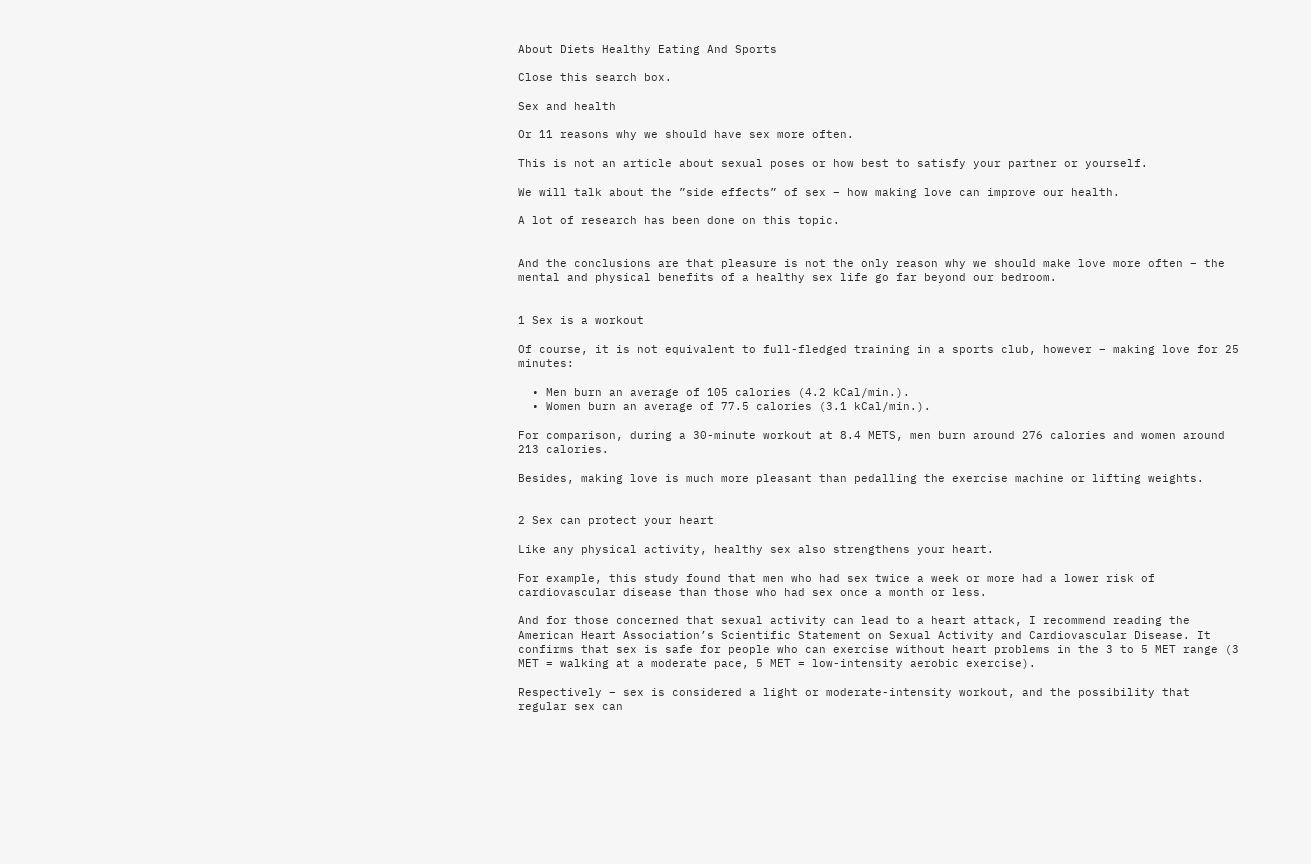About Diets Healthy Eating And Sports

Close this search box.

Sex and health

Or 11 reasons why we should have sex more often.

This is not an article about sexual poses or how best to satisfy your partner or yourself.

We will talk about the ”side effects” of sex – how making love can improve our health.

A lot of research has been done on this topic.


And the conclusions are that pleasure is not the only reason why we should make love more often – the mental and physical benefits of a healthy sex life go far beyond our bedroom.


1 Sex is a workout

Of course, it is not equivalent to full-fledged training in a sports club, however – making love for 25 minutes:

  • Men burn an average of 105 calories (4.2 kCal/min.).
  • Women burn an average of 77.5 calories (3.1 kCal/min.).

For comparison, during a 30-minute workout at 8.4 METS, men burn around 276 calories and women around 213 calories.

Besides, making love is much more pleasant than pedalling the exercise machine or lifting weights.


2 Sex can protect your heart

Like any physical activity, healthy sex also strengthens your heart.

For example, this study found that men who had sex twice a week or more had a lower risk of cardiovascular disease than those who had sex once a month or less.

And for those concerned that sexual activity can lead to a heart attack, I recommend reading the American Heart Association’s Scientific Statement on Sexual Activity and Cardiovascular Disease. It confirms that sex is safe for people who can exercise without heart problems in the 3 to 5 MET range (3 MET = walking at a moderate pace, 5 MET = low-intensity aerobic exercise).

Respectively – sex is considered a light or moderate-intensity workout, and the possibility that regular sex can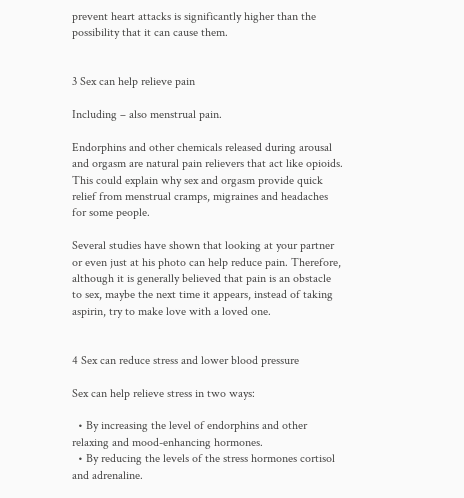prevent heart attacks is significantly higher than the possibility that it can cause them.


3 Sex can help relieve pain

Including – also menstrual pain.

Endorphins and other chemicals released during arousal and orgasm are natural pain relievers that act like opioids. This could explain why sex and orgasm provide quick relief from menstrual cramps, migraines and headaches for some people.

Several studies have shown that looking at your partner or even just at his photo can help reduce pain. Therefore, although it is generally believed that pain is an obstacle to sex, maybe the next time it appears, instead of taking aspirin, try to make love with a loved one.


4 Sex can reduce stress and lower blood pressure

Sex can help relieve stress in two ways:

  • By increasing the level of endorphins and other relaxing and mood-enhancing hormones.
  • By reducing the levels of the stress hormones cortisol and adrenaline.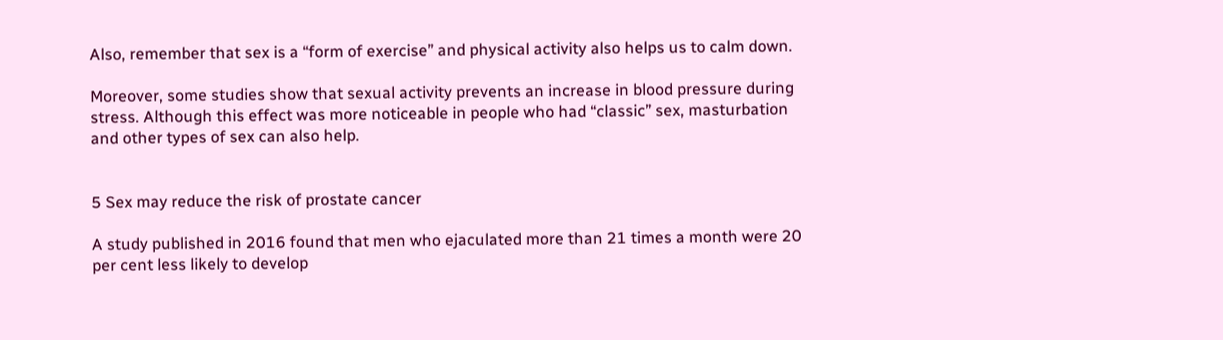Also, remember that sex is a “form of exercise” and physical activity also helps us to calm down.

Moreover, some studies show that sexual activity prevents an increase in blood pressure during stress. Although this effect was more noticeable in people who had “classic” sex, masturbation and other types of sex can also help.


5 Sex may reduce the risk of prostate cancer

A study published in 2016 found that men who ejaculated more than 21 times a month were 20 per cent less likely to develop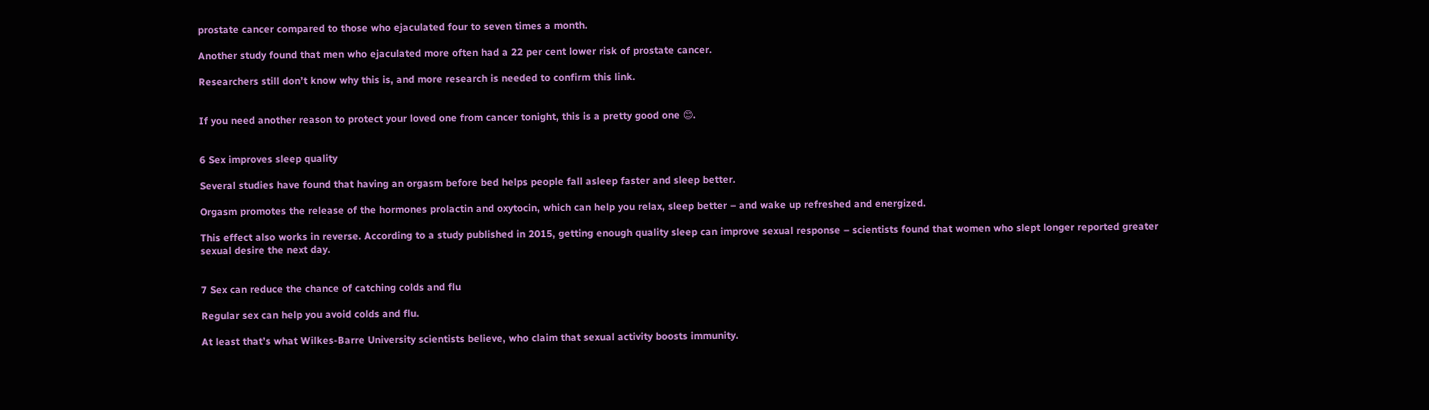prostate cancer compared to those who ejaculated four to seven times a month.

Another study found that men who ejaculated more often had a 22 per cent lower risk of prostate cancer.

Researchers still don’t know why this is, and more research is needed to confirm this link.


If you need another reason to protect your loved one from cancer tonight, this is a pretty good one 😊.


6 Sex improves sleep quality

Several studies have found that having an orgasm before bed helps people fall asleep faster and sleep better.

Orgasm promotes the release of the hormones prolactin and oxytocin, which can help you relax, sleep better – and wake up refreshed and energized.

This effect also works in reverse. According to a study published in 2015, getting enough quality sleep can improve sexual response – scientists found that women who slept longer reported greater sexual desire the next day.


7 Sex can reduce the chance of catching colds and flu

Regular sex can help you avoid colds and flu.

At least that’s what Wilkes-Barre University scientists believe, who claim that sexual activity boosts immunity.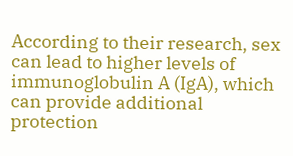According to their research, sex can lead to higher levels of immunoglobulin A (IgA), which can provide additional protection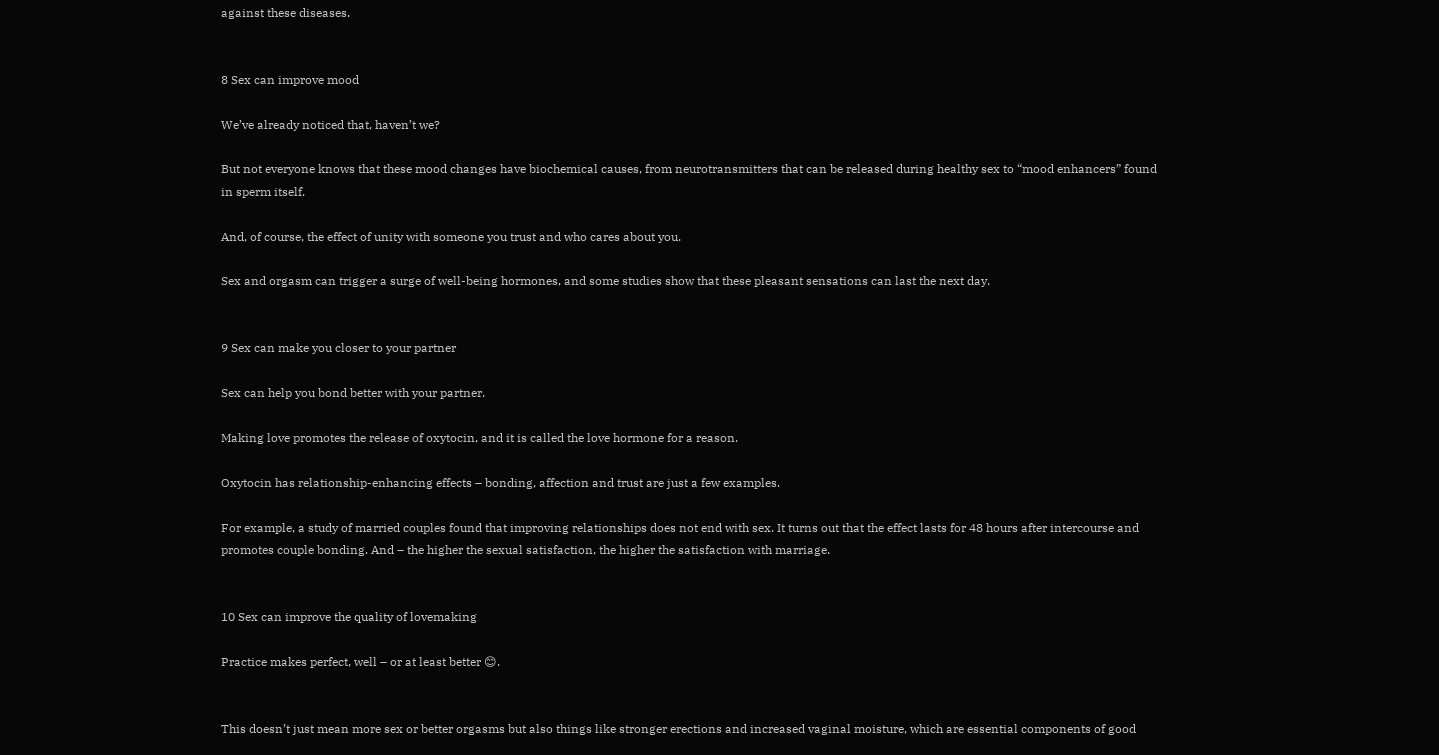against these diseases.


8 Sex can improve mood

We’ve already noticed that, haven’t we?

But not everyone knows that these mood changes have biochemical causes, from neurotransmitters that can be released during healthy sex to “mood enhancers” found in sperm itself.

And, of course, the effect of unity with someone you trust and who cares about you.

Sex and orgasm can trigger a surge of well-being hormones, and some studies show that these pleasant sensations can last the next day.


9 Sex can make you closer to your partner

Sex can help you bond better with your partner.

Making love promotes the release of oxytocin, and it is called the love hormone for a reason.

Oxytocin has relationship-enhancing effects – bonding, affection and trust are just a few examples.

For example, a study of married couples found that improving relationships does not end with sex. It turns out that the effect lasts for 48 hours after intercourse and promotes couple bonding. And – the higher the sexual satisfaction, the higher the satisfaction with marriage.


10 Sex can improve the quality of lovemaking

Practice makes perfect, well – or at least better 😊.


This doesn’t just mean more sex or better orgasms but also things like stronger erections and increased vaginal moisture, which are essential components of good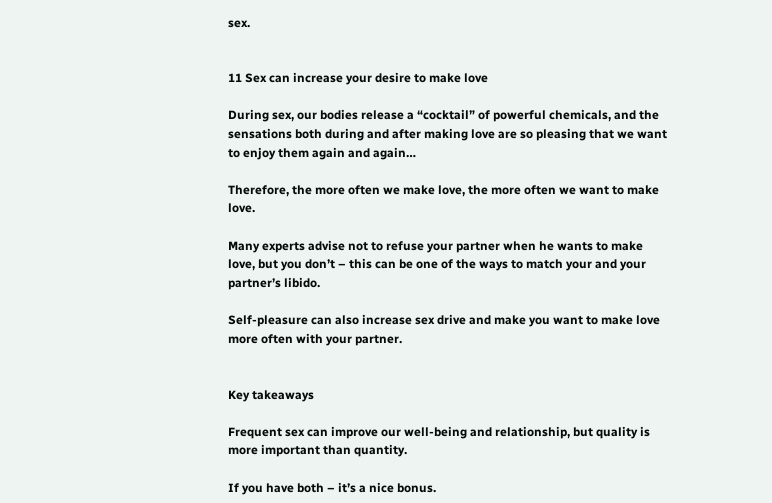sex.


11 Sex can increase your desire to make love

During sex, our bodies release a “cocktail” of powerful chemicals, and the sensations both during and after making love are so pleasing that we want to enjoy them again and again…

Therefore, the more often we make love, the more often we want to make love.

Many experts advise not to refuse your partner when he wants to make love, but you don’t – this can be one of the ways to match your and your partner’s libido.

Self-pleasure can also increase sex drive and make you want to make love more often with your partner.


Key takeaways

Frequent sex can improve our well-being and relationship, but quality is more important than quantity.

If you have both – it’s a nice bonus.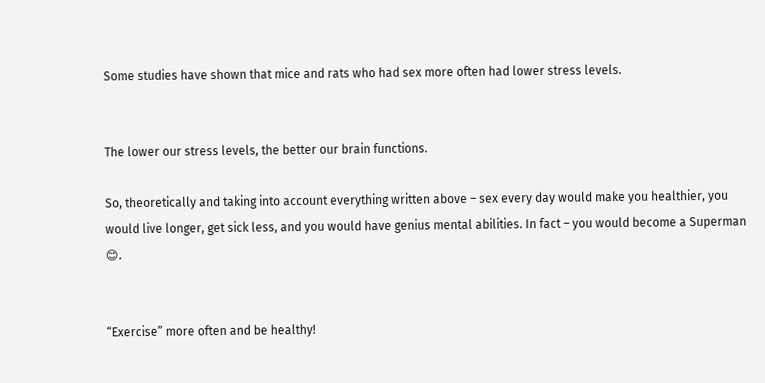Some studies have shown that mice and rats who had sex more often had lower stress levels.


The lower our stress levels, the better our brain functions.

So, theoretically and taking into account everything written above – sex every day would make you healthier, you would live longer, get sick less, and you would have genius mental abilities. In fact – you would become a Superman 😊.


“Exercise” more often and be healthy!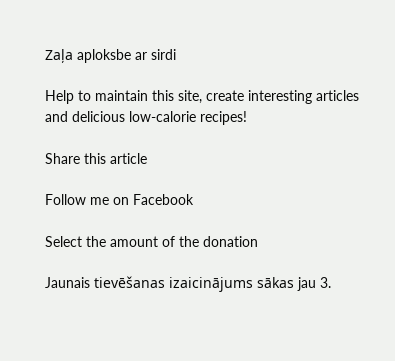Zaļa aploksbe ar sirdi

Help to maintain this site, create interesting articles and delicious low-calorie recipes!

Share this article

Follow me on Facebook

Select the amount of the donation

Jaunais tievēšanas izaicinājums sākas jau 3.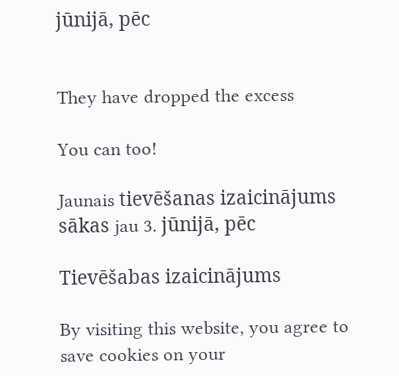jūnijā, pēc


They have dropped the excess

You can too!

Jaunais tievēšanas izaicinājums sākas jau 3. jūnijā, pēc

Tievēšabas izaicinājums

By visiting this website, you agree to save cookies on your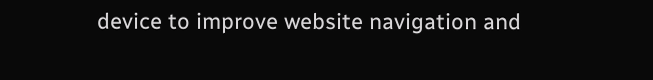device to improve website navigation and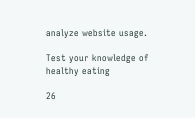analyze website usage.

Test your knowledge of healthy eating

26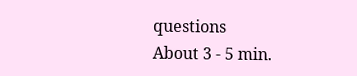questions
About 3 - 5 min.